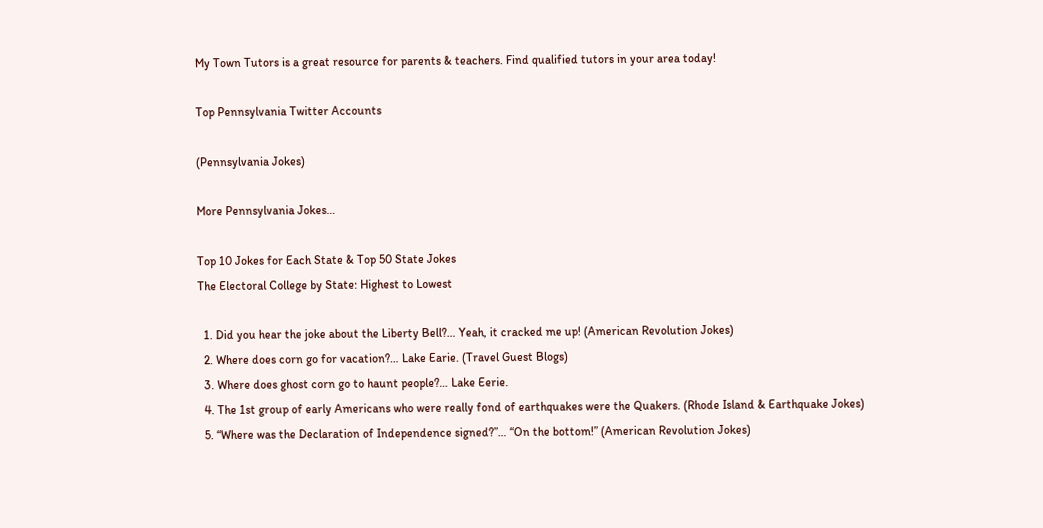My Town Tutors is a great resource for parents & teachers. Find qualified tutors in your area today!

Top Pennsylvania Twitter Accounts

(Pennsylvania Jokes)

More Pennsylvania Jokes…

Top 10 Jokes for Each State & Top 50 State Jokes
The Electoral College by State: Highest to Lowest

  1. Did you hear the joke about the Liberty Bell?… Yeah, it cracked me up! (American Revolution Jokes)
  2. Where does corn go for vacation?… Lake Earie. (Travel Guest Blogs)
  3. Where does ghost corn go to haunt people?… Lake Eerie.
  4. The 1st group of early Americans who were really fond of earthquakes were the Quakers. (Rhode Island & Earthquake Jokes)
  5. “Where was the Declaration of Independence signed?”… “On the bottom!” (American Revolution Jokes)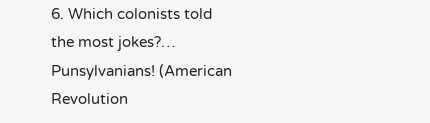6. Which colonists told the most jokes?… Punsylvanians! (American Revolution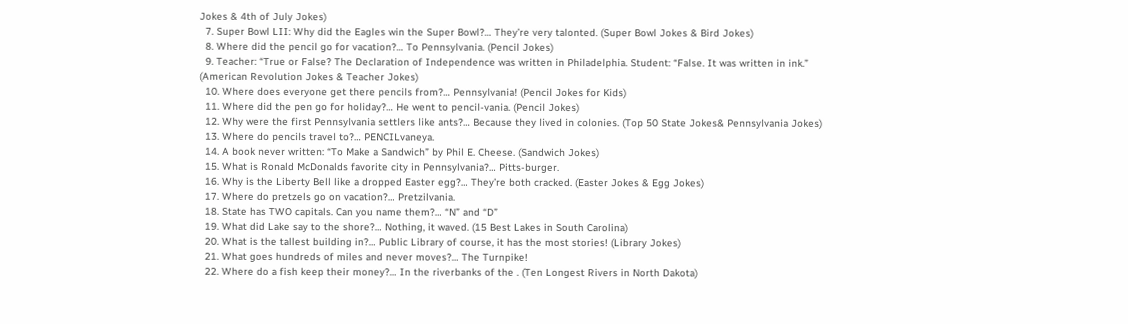Jokes & 4th of July Jokes)
  7. Super Bowl LII: Why did the Eagles win the Super Bowl?… They’re very talonted. (Super Bowl Jokes & Bird Jokes)
  8. Where did the pencil go for vacation?… To Pennsylvania. (Pencil Jokes)
  9. Teacher: “True or False? The Declaration of Independence was written in Philadelphia. Student: “False. It was written in ink.” (American Revolution Jokes & Teacher Jokes)
  10. Where does everyone get there pencils from?… Pennsylvania! (Pencil Jokes for Kids)
  11. Where did the pen go for holiday?… He went to pencil-vania. (Pencil Jokes)
  12. Why were the first Pennsylvania settlers like ants?… Because they lived in colonies. (Top 50 State Jokes& Pennsylvania Jokes)
  13. Where do pencils travel to?… PENCILvaneya.
  14. A book never written: “To Make a Sandwich” by Phil E. Cheese. (Sandwich Jokes)
  15. What is Ronald McDonalds favorite city in Pennsylvania?… Pitts-burger.
  16. Why is the Liberty Bell like a dropped Easter egg?… They’re both cracked. (Easter Jokes & Egg Jokes)
  17. Where do pretzels go on vacation?… Pretzilvania.
  18. State has TWO capitals. Can you name them?… “N” and “D”
  19. What did Lake say to the shore?… Nothing, it waved. (15 Best Lakes in South Carolina)
  20. What is the tallest building in?… Public Library of course, it has the most stories! (Library Jokes)
  21. What goes hundreds of miles and never moves?… The Turnpike!
  22. Where do a fish keep their money?… In the riverbanks of the . (Ten Longest Rivers in North Dakota)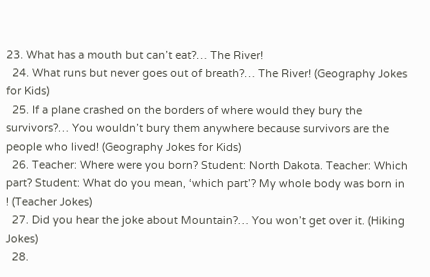23. What has a mouth but can’t eat?… The River!
  24. What runs but never goes out of breath?… The River! (Geography Jokes for Kids)
  25. If a plane crashed on the borders of where would they bury the survivors?… You wouldn’t bury them anywhere because survivors are the people who lived! (Geography Jokes for Kids)
  26. Teacher: Where were you born? Student: North Dakota. Teacher: Which part? Student: What do you mean, ‘which part’? My whole body was born in ! (Teacher Jokes)
  27. Did you hear the joke about Mountain?… You won’t get over it. (Hiking Jokes)
  28.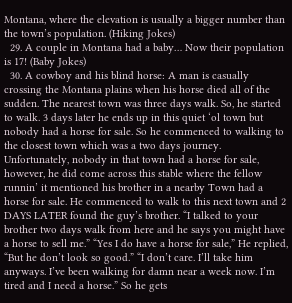Montana, where the elevation is usually a bigger number than the town’s population. (Hiking Jokes)
  29. A couple in Montana had a baby… Now their population is 17! (Baby Jokes)
  30. A cowboy and his blind horse: A man is casually crossing the Montana plains when his horse died all of the sudden. The nearest town was three days walk. So, he started to walk. 3 days later he ends up in this quiet ‘ol town but nobody had a horse for sale. So he commenced to walking to the closest town which was a two days journey. Unfortunately, nobody in that town had a horse for sale, however, he did come across this stable where the fellow runnin’ it mentioned his brother in a nearby Town had a horse for sale. He commenced to walk to this next town and 2 DAYS LATER found the guy’s brother. “I talked to your brother two days walk from here and he says you might have a horse to sell me.” “Yes I do have a horse for sale,” He replied, “But he don’t look so good.” “I don’t care. I’ll take him anyways. I’ve been walking for damn near a week now. I’m tired and I need a horse.” So he gets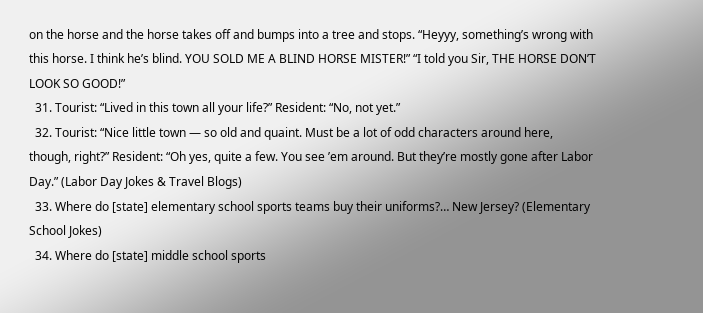on the horse and the horse takes off and bumps into a tree and stops. “Heyyy, something’s wrong with this horse. I think he’s blind. YOU SOLD ME A BLIND HORSE MISTER!” “I told you Sir, THE HORSE DON’T LOOK SO GOOD!”
  31. Tourist: “Lived in this town all your life?” Resident: “No, not yet.”
  32. Tourist: “Nice little town — so old and quaint. Must be a lot of odd characters around here, though, right?” Resident: “Oh yes, quite a few. You see ’em around. But they’re mostly gone after Labor Day.” (Labor Day Jokes & Travel Blogs)
  33. Where do [state] elementary school sports teams buy their uniforms?… New Jersey? (Elementary School Jokes)
  34. Where do [state] middle school sports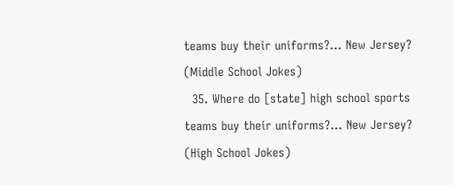teams buy their uniforms?… New Jersey? (Middle School Jokes)
  35. Where do [state] high school sports teams buy their uniforms?… New Jersey? (High School Jokes)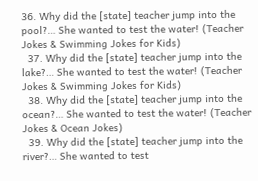36. Why did the [state] teacher jump into the pool?… She wanted to test the water! (Teacher Jokes & Swimming Jokes for Kids)
  37. Why did the [state] teacher jump into the lake?… She wanted to test the water! (Teacher Jokes & Swimming Jokes for Kids)
  38. Why did the [state] teacher jump into the ocean?… She wanted to test the water! (Teacher Jokes & Ocean Jokes)
  39. Why did the [state] teacher jump into the river?… She wanted to test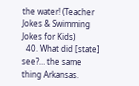the water! (Teacher Jokes & Swimming Jokes for Kids)
  40. What did [state] see?… the same thing Arkansas.